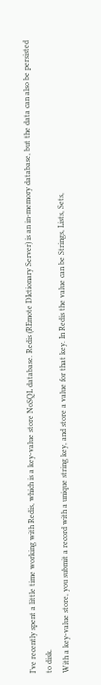I’ve recently spent a little time working with Redis, which is a key-value store NoSQL database. Redis (REmote DIctionary Server) is an in-memory database, but the data can also be persisted to disk.
With a key-value store, you submit a record with a unique string key, and store a value for that key. In Redis the value can be Strings, Lists, Sets,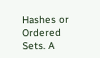Hashes or Ordered Sets. A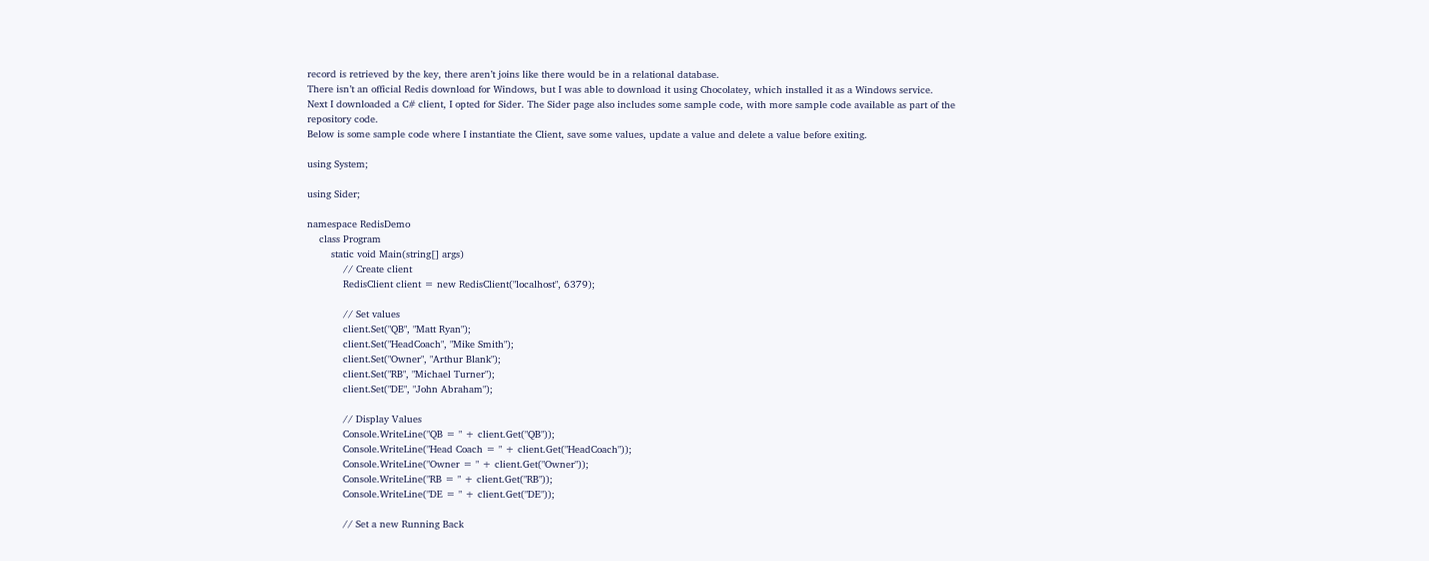record is retrieved by the key, there aren’t joins like there would be in a relational database.
There isn’t an official Redis download for Windows, but I was able to download it using Chocolatey, which installed it as a Windows service.
Next I downloaded a C# client, I opted for Sider. The Sider page also includes some sample code, with more sample code available as part of the repository code.
Below is some sample code where I instantiate the Client, save some values, update a value and delete a value before exiting.

using System;

using Sider;

namespace RedisDemo
    class Program
        static void Main(string[] args)
            // Create client
            RedisClient client = new RedisClient("localhost", 6379);

            // Set values
            client.Set("QB", "Matt Ryan");
            client.Set("HeadCoach", "Mike Smith");
            client.Set("Owner", "Arthur Blank");
            client.Set("RB", "Michael Turner");
            client.Set("DE", "John Abraham");

            // Display Values
            Console.WriteLine("QB = " + client.Get("QB"));
            Console.WriteLine("Head Coach = " + client.Get("HeadCoach"));
            Console.WriteLine("Owner = " + client.Get("Owner"));
            Console.WriteLine("RB = " + client.Get("RB"));
            Console.WriteLine("DE = " + client.Get("DE"));

            // Set a new Running Back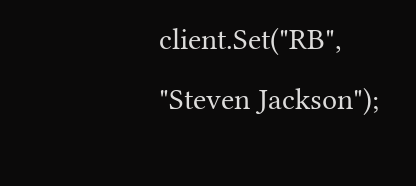client.Set("RB", "Steven Jackson");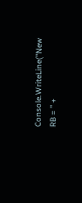Console.WriteLine("New RB = " +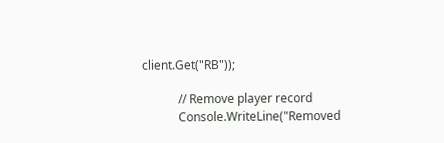client.Get("RB"));

            // Remove player record
            Console.WriteLine("Removed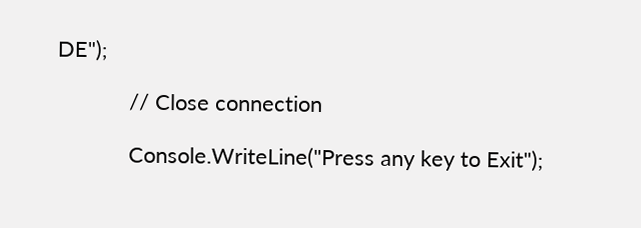DE");

            // Close connection

            Console.WriteLine("Press any key to Exit");